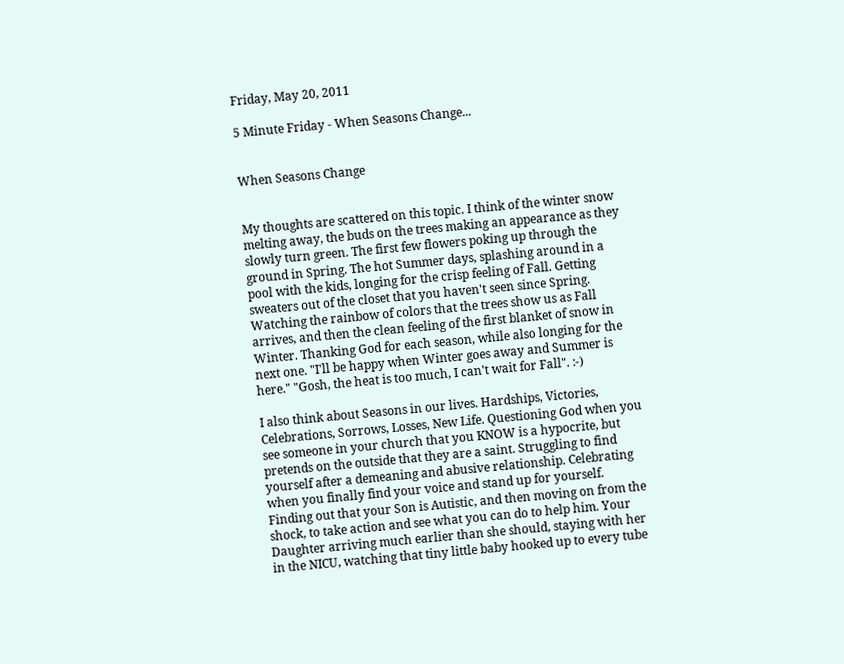Friday, May 20, 2011

5 Minute Friday - When Seasons Change...


When Seasons Change


My thoughts are scattered on this topic. I think of the winter snow melting away, the buds on the trees making an appearance as they slowly turn green. The first few flowers poking up through the ground in Spring. The hot Summer days, splashing around in a pool with the kids, longing for the crisp feeling of Fall. Getting sweaters out of the closet that you haven't seen since Spring. Watching the rainbow of colors that the trees show us as Fall arrives, and then the clean feeling of the first blanket of snow in Winter. Thanking God for each season, while also longing for the next one. "I'll be happy when Winter goes away and Summer is here." "Gosh, the heat is too much, I can't wait for Fall". :-)

I also think about Seasons in our lives. Hardships, Victories, Celebrations, Sorrows, Losses, New Life. Questioning God when you see someone in your church that you KNOW is a hypocrite, but pretends on the outside that they are a saint. Struggling to find yourself after a demeaning and abusive relationship. Celebrating when you finally find your voice and stand up for yourself. Finding out that your Son is Autistic, and then moving on from the shock, to take action and see what you can do to help him. Your Daughter arriving much earlier than she should, staying with her in the NICU, watching that tiny little baby hooked up to every tube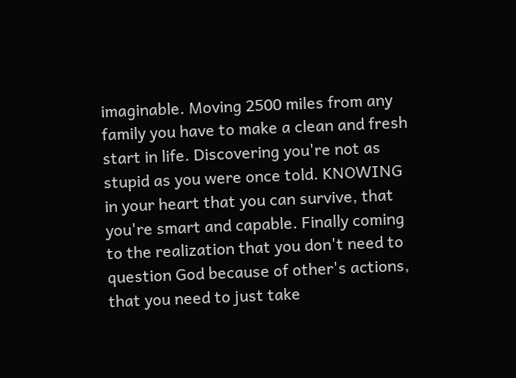imaginable. Moving 2500 miles from any family you have to make a clean and fresh start in life. Discovering you're not as stupid as you were once told. KNOWING in your heart that you can survive, that you're smart and capable. Finally coming to the realization that you don't need to question God because of other's actions, that you need to just take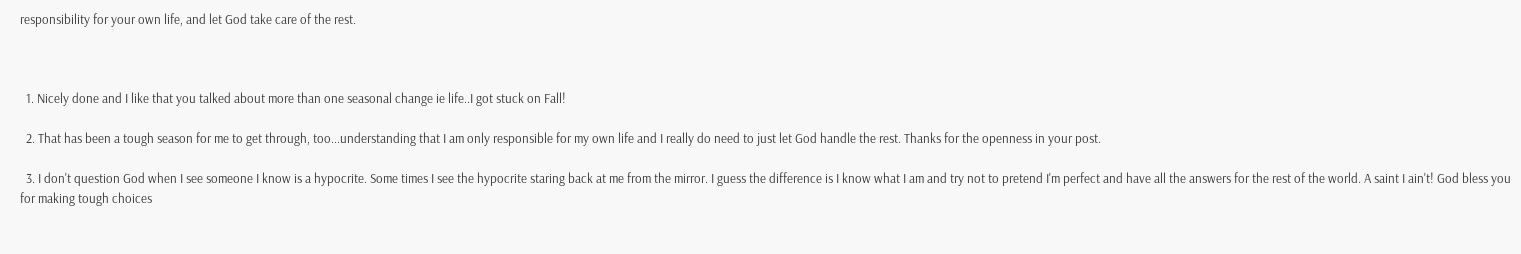responsibility for your own life, and let God take care of the rest.



  1. Nicely done and I like that you talked about more than one seasonal change ie life..I got stuck on Fall!

  2. That has been a tough season for me to get through, too...understanding that I am only responsible for my own life and I really do need to just let God handle the rest. Thanks for the openness in your post.

  3. I don't question God when I see someone I know is a hypocrite. Some times I see the hypocrite staring back at me from the mirror. I guess the difference is I know what I am and try not to pretend I'm perfect and have all the answers for the rest of the world. A saint I ain't! God bless you for making tough choices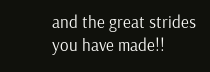and the great strides you have made!!